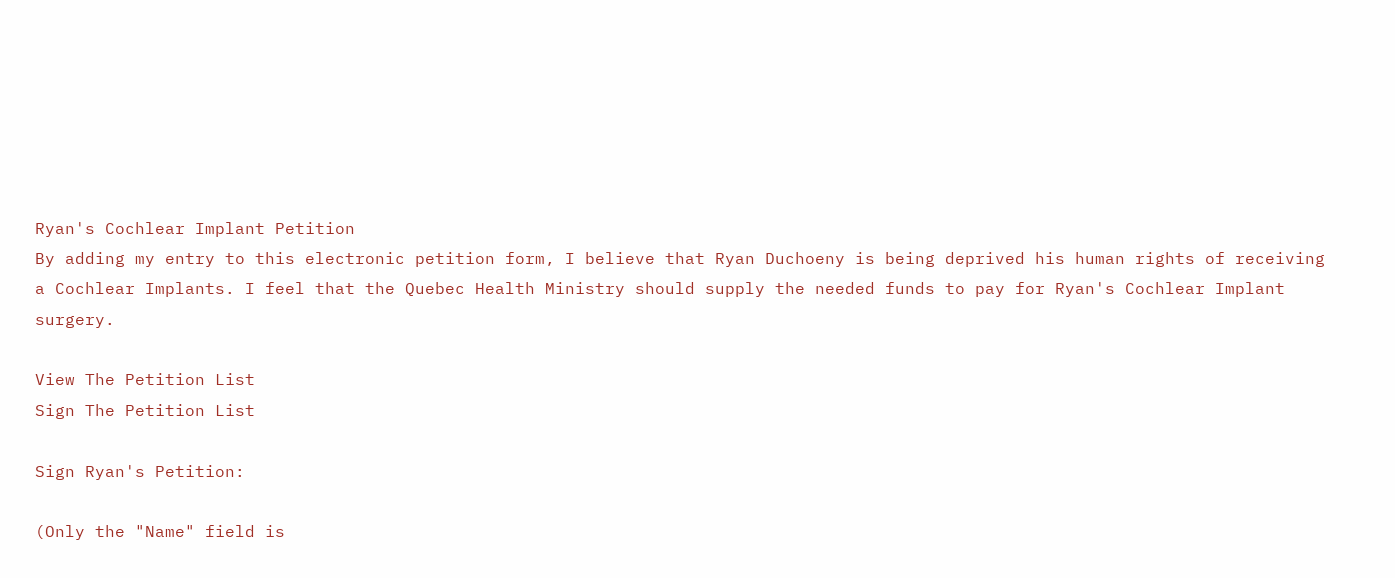Ryan's Cochlear Implant Petition
By adding my entry to this electronic petition form, I believe that Ryan Duchoeny is being deprived his human rights of receiving a Cochlear Implants. I feel that the Quebec Health Ministry should supply the needed funds to pay for Ryan's Cochlear Implant surgery.

View The Petition List
Sign The Petition List

Sign Ryan's Petition:

(Only the "Name" field is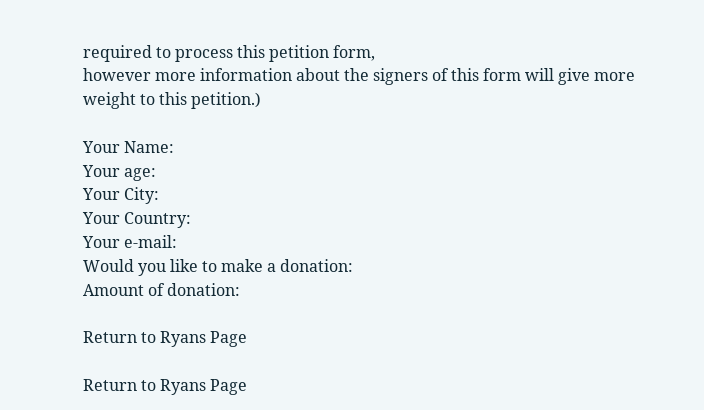required to process this petition form,
however more information about the signers of this form will give more weight to this petition.)

Your Name:
Your age:
Your City:
Your Country:
Your e-mail:
Would you like to make a donation:
Amount of donation:

Return to Ryans Page

Return to Ryans Page